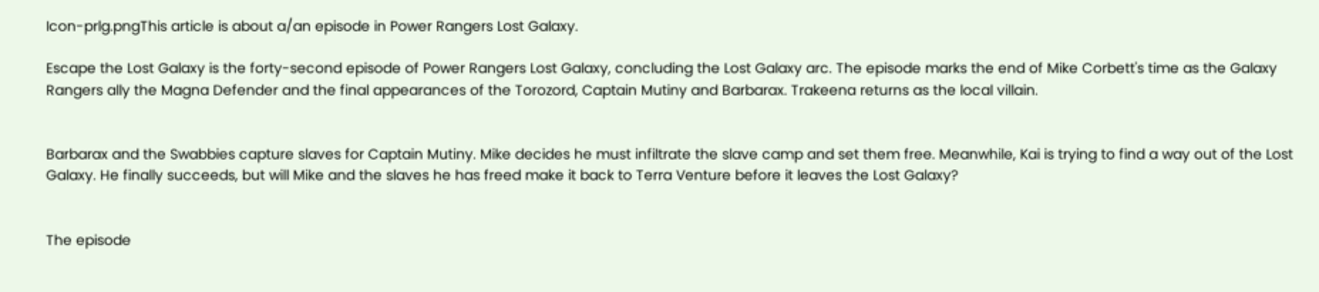Icon-prlg.pngThis article is about a/an episode in Power Rangers Lost Galaxy.

Escape the Lost Galaxy is the forty-second episode of Power Rangers Lost Galaxy, concluding the Lost Galaxy arc. The episode marks the end of Mike Corbett's time as the Galaxy Rangers ally the Magna Defender and the final appearances of the Torozord, Captain Mutiny and Barbarax. Trakeena returns as the local villain.


Barbarax and the Swabbies capture slaves for Captain Mutiny. Mike decides he must infiltrate the slave camp and set them free. Meanwhile, Kai is trying to find a way out of the Lost Galaxy. He finally succeeds, but will Mike and the slaves he has freed make it back to Terra Venture before it leaves the Lost Galaxy?


The episode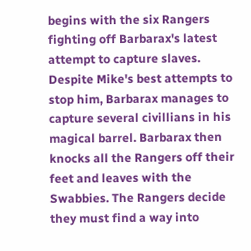begins with the six Rangers fighting off Barbarax's latest attempt to capture slaves. Despite Mike's best attempts to stop him, Barbarax manages to capture several civillians in his magical barrel. Barbarax then knocks all the Rangers off their feet and leaves with the Swabbies. The Rangers decide they must find a way into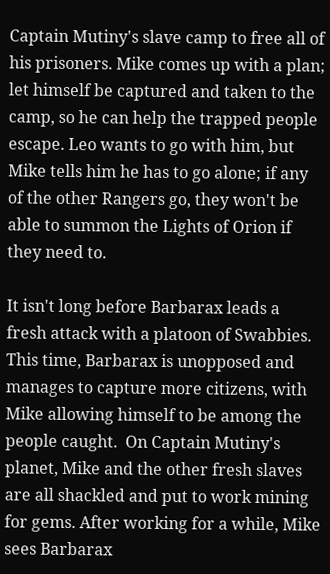Captain Mutiny's slave camp to free all of his prisoners. Mike comes up with a plan; let himself be captured and taken to the camp, so he can help the trapped people escape. Leo wants to go with him, but Mike tells him he has to go alone; if any of the other Rangers go, they won't be able to summon the Lights of Orion if they need to.

It isn't long before Barbarax leads a fresh attack with a platoon of Swabbies. This time, Barbarax is unopposed and manages to capture more citizens, with Mike allowing himself to be among the people caught.  On Captain Mutiny's planet, Mike and the other fresh slaves are all shackled and put to work mining for gems. After working for a while, Mike sees Barbarax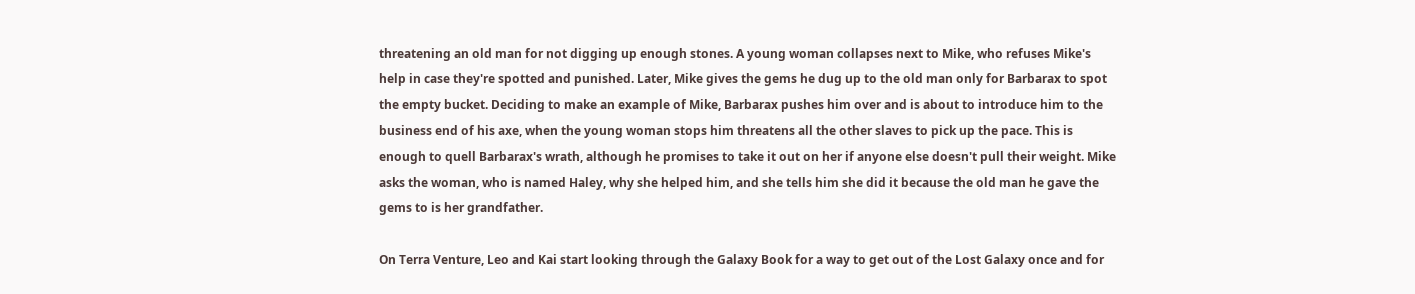threatening an old man for not digging up enough stones. A young woman collapses next to Mike, who refuses Mike's help in case they're spotted and punished. Later, Mike gives the gems he dug up to the old man only for Barbarax to spot the empty bucket. Deciding to make an example of Mike, Barbarax pushes him over and is about to introduce him to the business end of his axe, when the young woman stops him threatens all the other slaves to pick up the pace. This is enough to quell Barbarax's wrath, although he promises to take it out on her if anyone else doesn't pull their weight. Mike asks the woman, who is named Haley, why she helped him, and she tells him she did it because the old man he gave the gems to is her grandfather.

On Terra Venture, Leo and Kai start looking through the Galaxy Book for a way to get out of the Lost Galaxy once and for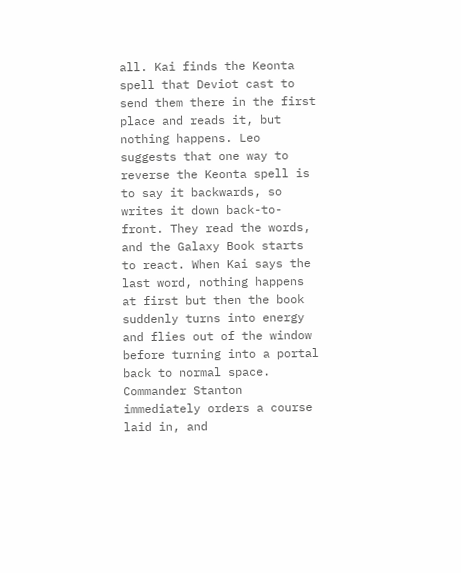all. Kai finds the Keonta spell that Deviot cast to send them there in the first place and reads it, but nothing happens. Leo suggests that one way to reverse the Keonta spell is to say it backwards, so writes it down back-to-front. They read the words, and the Galaxy Book starts to react. When Kai says the last word, nothing happens at first but then the book suddenly turns into energy and flies out of the window before turning into a portal back to normal space. Commander Stanton immediately orders a course laid in, and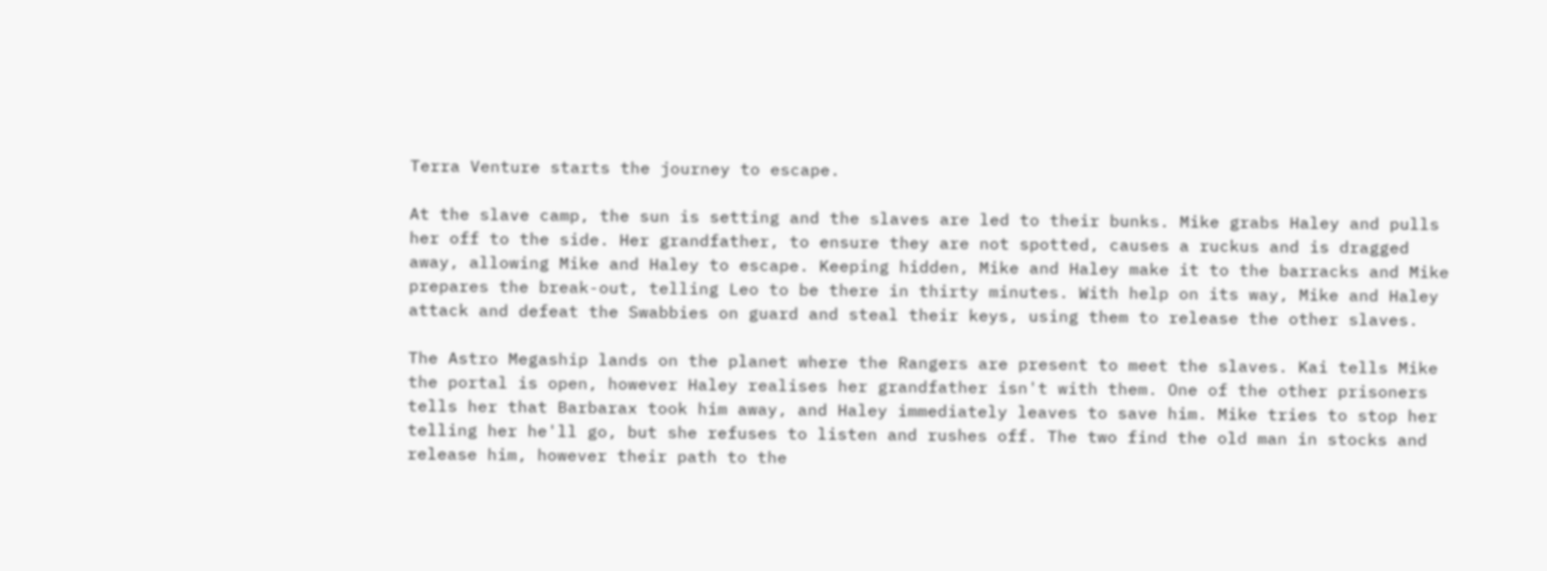Terra Venture starts the journey to escape.

At the slave camp, the sun is setting and the slaves are led to their bunks. Mike grabs Haley and pulls her off to the side. Her grandfather, to ensure they are not spotted, causes a ruckus and is dragged away, allowing Mike and Haley to escape. Keeping hidden, Mike and Haley make it to the barracks and Mike prepares the break-out, telling Leo to be there in thirty minutes. With help on its way, Mike and Haley attack and defeat the Swabbies on guard and steal their keys, using them to release the other slaves.

The Astro Megaship lands on the planet where the Rangers are present to meet the slaves. Kai tells Mike the portal is open, however Haley realises her grandfather isn't with them. One of the other prisoners tells her that Barbarax took him away, and Haley immediately leaves to save him. Mike tries to stop her telling her he'll go, but she refuses to listen and rushes off. The two find the old man in stocks and release him, however their path to the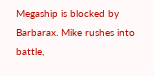Megaship is blocked by Barbarax. Mike rushes into battle,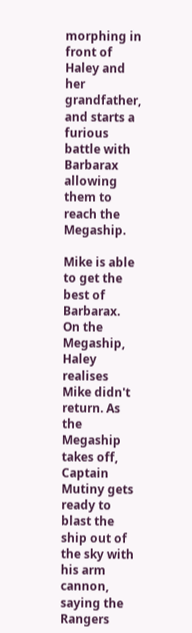morphing in front of Haley and her grandfather, and starts a furious battle with Barbarax allowing them to reach the Megaship.

Mike is able to get the best of Barbarax. On the Megaship, Haley realises Mike didn't return. As the Megaship takes off, Captain Mutiny gets ready to blast the ship out of the sky with his arm cannon, saying the Rangers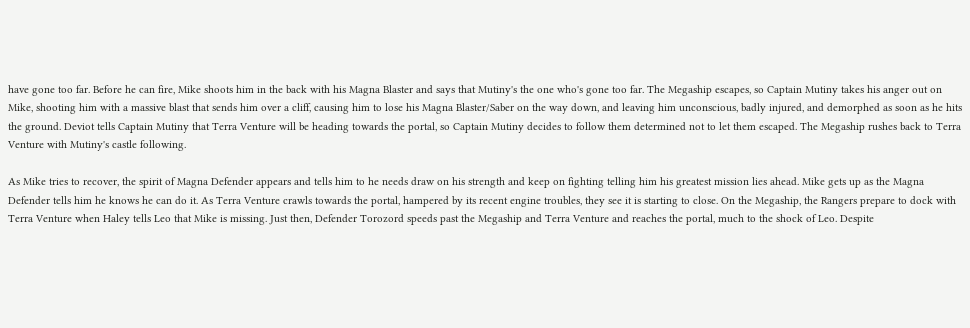have gone too far. Before he can fire, Mike shoots him in the back with his Magna Blaster and says that Mutiny's the one who's gone too far. The Megaship escapes, so Captain Mutiny takes his anger out on Mike, shooting him with a massive blast that sends him over a cliff, causing him to lose his Magna Blaster/Saber on the way down, and leaving him unconscious, badly injured, and demorphed as soon as he hits the ground. Deviot tells Captain Mutiny that Terra Venture will be heading towards the portal, so Captain Mutiny decides to follow them determined not to let them escaped. The Megaship rushes back to Terra Venture with Mutiny's castle following.

As Mike tries to recover, the spirit of Magna Defender appears and tells him to he needs draw on his strength and keep on fighting telling him his greatest mission lies ahead. Mike gets up as the Magna Defender tells him he knows he can do it. As Terra Venture crawls towards the portal, hampered by its recent engine troubles, they see it is starting to close. On the Megaship, the Rangers prepare to dock with Terra Venture when Haley tells Leo that Mike is missing. Just then, Defender Torozord speeds past the Megaship and Terra Venture and reaches the portal, much to the shock of Leo. Despite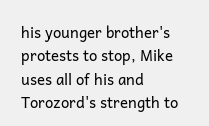his younger brother's protests to stop, Mike uses all of his and Torozord's strength to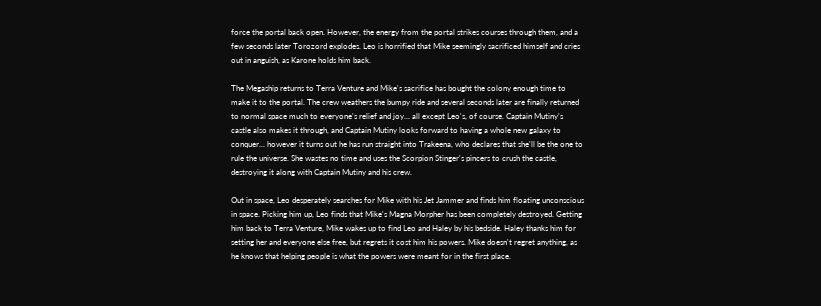force the portal back open. However, the energy from the portal strikes courses through them, and a few seconds later Torozord explodes. Leo is horrified that Mike seemingly sacrificed himself and cries out in anguish, as Karone holds him back.

The Megaship returns to Terra Venture and Mike's sacrifice has bought the colony enough time to make it to the portal. The crew weathers the bumpy ride and several seconds later are finally returned to normal space much to everyone's relief and joy... all except Leo's, of course. Captain Mutiny's castle also makes it through, and Captain Mutiny looks forward to having a whole new galaxy to conquer... however it turns out he has run straight into Trakeena, who declares that she'll be the one to rule the universe. She wastes no time and uses the Scorpion Stinger's pincers to crush the castle, destroying it along with Captain Mutiny and his crew.

Out in space, Leo desperately searches for Mike with his Jet Jammer and finds him floating unconscious in space. Picking him up, Leo finds that Mike's Magna Morpher has been completely destroyed. Getting him back to Terra Venture, Mike wakes up to find Leo and Haley by his bedside. Haley thanks him for setting her and everyone else free, but regrets it cost him his powers. Mike doesn't regret anything, as he knows that helping people is what the powers were meant for in the first place.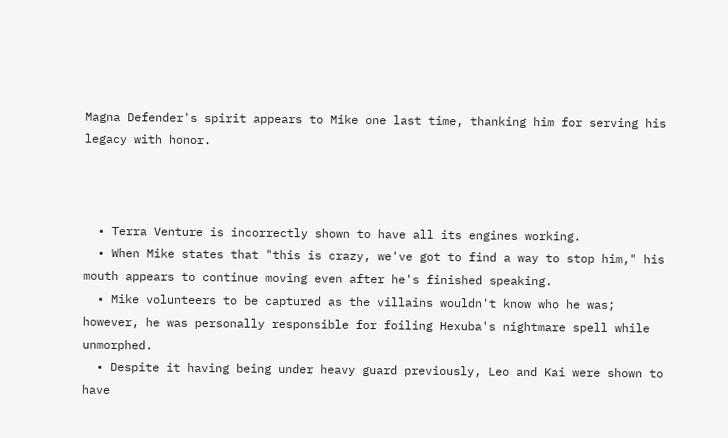Magna Defender's spirit appears to Mike one last time, thanking him for serving his legacy with honor.



  • Terra Venture is incorrectly shown to have all its engines working.
  • When Mike states that "this is crazy, we've got to find a way to stop him," his mouth appears to continue moving even after he's finished speaking.
  • Mike volunteers to be captured as the villains wouldn't know who he was; however, he was personally responsible for foiling Hexuba's nightmare spell while unmorphed.
  • Despite it having being under heavy guard previously, Leo and Kai were shown to have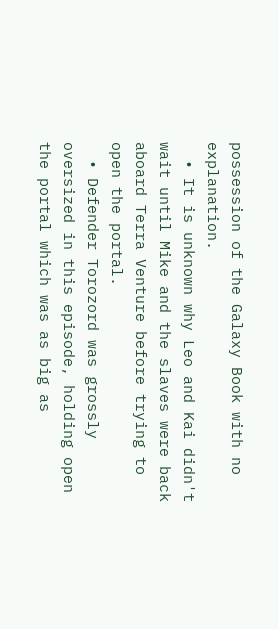possession of the Galaxy Book with no explanation.
  • It is unknown why Leo and Kai didn't wait until Mike and the slaves were back aboard Terra Venture before trying to open the portal.
  • Defender Torozord was grossly oversized in this episode, holding open the portal which was as big as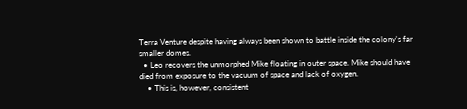Terra Venture despite having always been shown to battle inside the colony's far smaller domes.
  • Leo recovers the unmorphed Mike floating in outer space. Mike should have died from exposure to the vacuum of space and lack of oxygen.
    • This is, however, consistent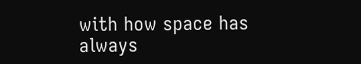with how space has always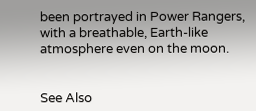been portrayed in Power Rangers, with a breathable, Earth-like atmosphere even on the moon.


See Also